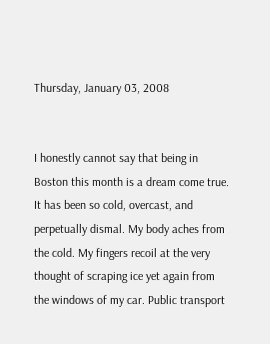Thursday, January 03, 2008


I honestly cannot say that being in Boston this month is a dream come true. It has been so cold, overcast, and perpetually dismal. My body aches from the cold. My fingers recoil at the very thought of scraping ice yet again from the windows of my car. Public transport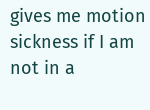gives me motion sickness if I am not in a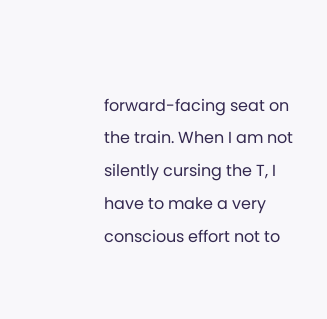forward-facing seat on the train. When I am not silently cursing the T, I have to make a very conscious effort not to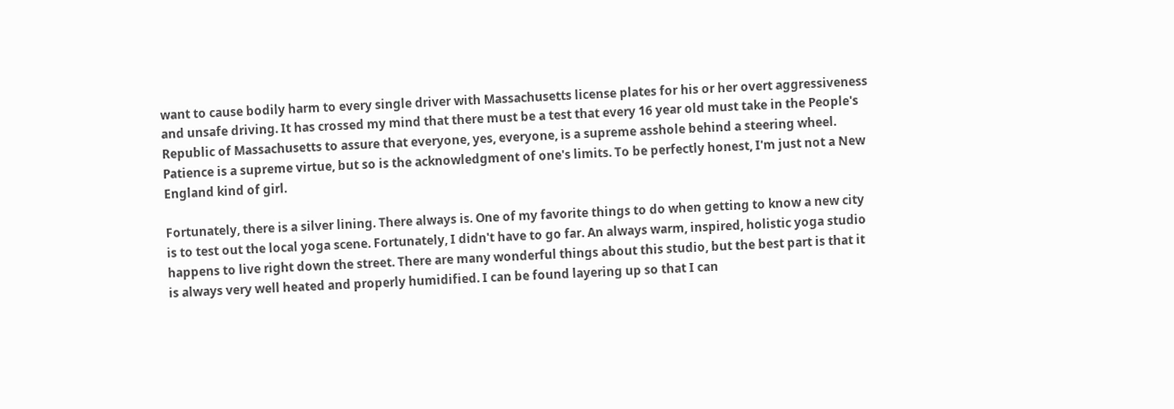want to cause bodily harm to every single driver with Massachusetts license plates for his or her overt aggressiveness and unsafe driving. It has crossed my mind that there must be a test that every 16 year old must take in the People's Republic of Massachusetts to assure that everyone, yes, everyone, is a supreme asshole behind a steering wheel. Patience is a supreme virtue, but so is the acknowledgment of one's limits. To be perfectly honest, I'm just not a New England kind of girl.

Fortunately, there is a silver lining. There always is. One of my favorite things to do when getting to know a new city is to test out the local yoga scene. Fortunately, I didn't have to go far. An always warm, inspired, holistic yoga studio happens to live right down the street. There are many wonderful things about this studio, but the best part is that it is always very well heated and properly humidified. I can be found layering up so that I can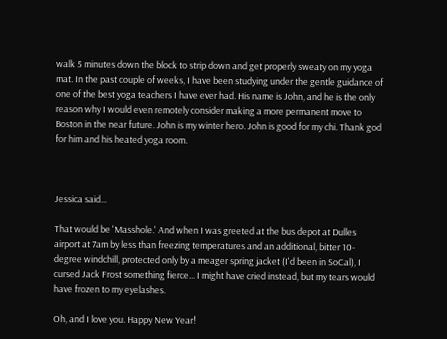walk 5 minutes down the block to strip down and get properly sweaty on my yoga mat. In the past couple of weeks, I have been studying under the gentle guidance of one of the best yoga teachers I have ever had. His name is John, and he is the only reason why I would even remotely consider making a more permanent move to Boston in the near future. John is my winter hero. John is good for my chi. Thank god for him and his heated yoga room.



Jessica said...

That would be 'Masshole.' And when I was greeted at the bus depot at Dulles airport at 7am by less than freezing temperatures and an additional, bitter 10-degree windchill, protected only by a meager spring jacket (I'd been in SoCal), I cursed Jack Frost something fierce... I might have cried instead, but my tears would have frozen to my eyelashes.

Oh, and I love you. Happy New Year!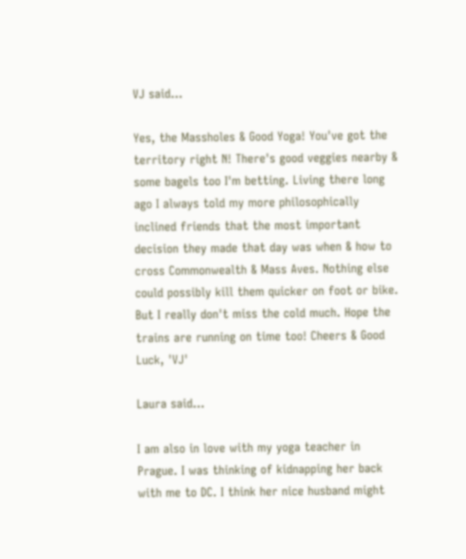VJ said...

Yes, the Massholes & Good Yoga! You've got the territory right N! There's good veggies nearby & some bagels too I'm betting. Living there long ago I always told my more philosophically inclined friends that the most important decision they made that day was when & how to cross Commonwealth & Mass Aves. Nothing else could possibly kill them quicker on foot or bike. But I really don't miss the cold much. Hope the trains are running on time too! Cheers & Good Luck, 'VJ'

Laura said...

I am also in love with my yoga teacher in Prague. I was thinking of kidnapping her back with me to DC. I think her nice husband might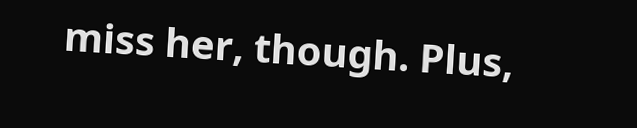miss her, though. Plus,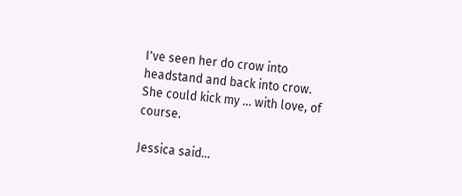I've seen her do crow into headstand and back into crow. She could kick my ... with love, of course.

Jessica said...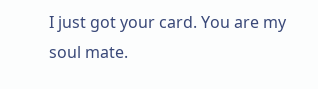I just got your card. You are my soul mate.